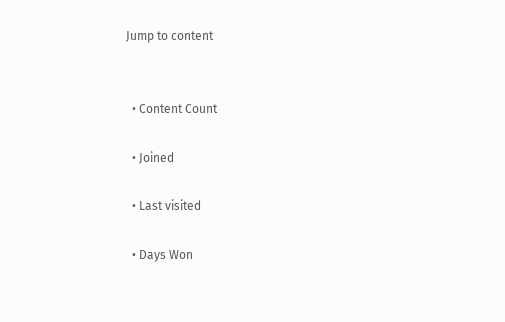Jump to content


  • Content Count

  • Joined

  • Last visited

  • Days Won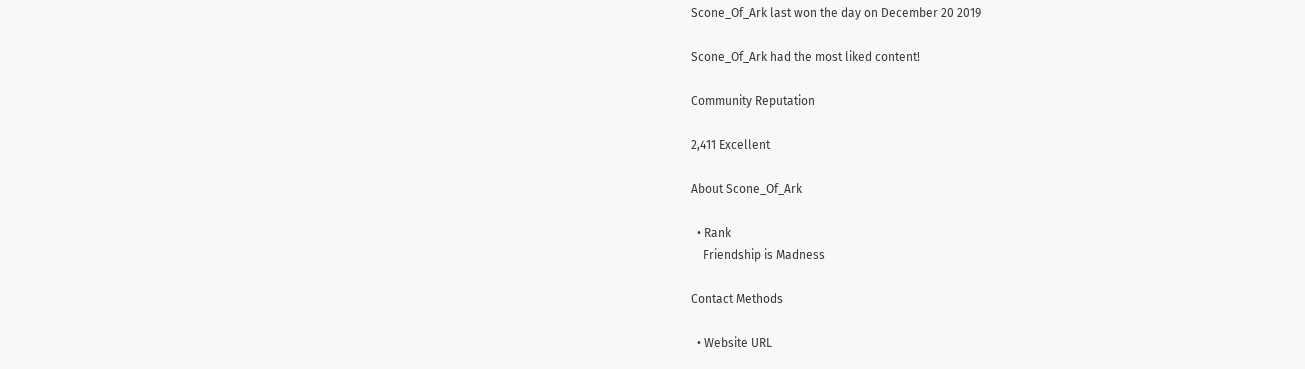Scone_Of_Ark last won the day on December 20 2019

Scone_Of_Ark had the most liked content!

Community Reputation

2,411 Excellent

About Scone_Of_Ark

  • Rank
    Friendship is Madness

Contact Methods

  • Website URL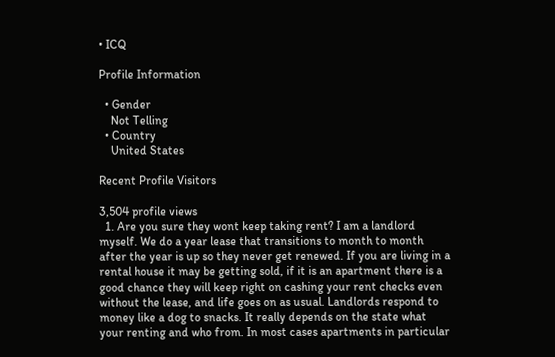• ICQ

Profile Information

  • Gender
    Not Telling
  • Country
    United States

Recent Profile Visitors

3,504 profile views
  1. Are you sure they wont keep taking rent? I am a landlord myself. We do a year lease that transitions to month to month after the year is up so they never get renewed. If you are living in a rental house it may be getting sold, if it is an apartment there is a good chance they will keep right on cashing your rent checks even without the lease, and life goes on as usual. Landlords respond to money like a dog to snacks. It really depends on the state what your renting and who from. In most cases apartments in particular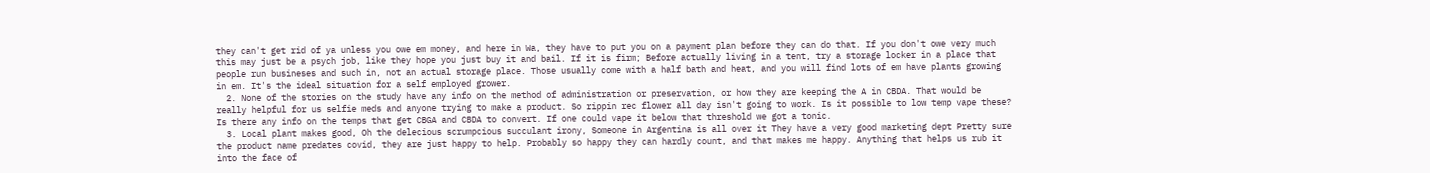they can't get rid of ya unless you owe em money, and here in Wa, they have to put you on a payment plan before they can do that. If you don't owe very much this may just be a psych job, like they hope you just buy it and bail. If it is firm; Before actually living in a tent, try a storage locker in a place that people run busineses and such in, not an actual storage place. Those usually come with a half bath and heat, and you will find lots of em have plants growing in em. It's the ideal situation for a self employed grower.
  2. None of the stories on the study have any info on the method of administration or preservation, or how they are keeping the A in CBDA. That would be really helpful for us selfie meds and anyone trying to make a product. So rippin rec flower all day isn't going to work. Is it possible to low temp vape these? Is there any info on the temps that get CBGA and CBDA to convert. If one could vape it below that threshold we got a tonic.
  3. Local plant makes good, Oh the delecious scrumpcious succulant irony, Someone in Argentina is all over it They have a very good marketing dept Pretty sure the product name predates covid, they are just happy to help. Probably so happy they can hardly count, and that makes me happy. Anything that helps us rub it into the face of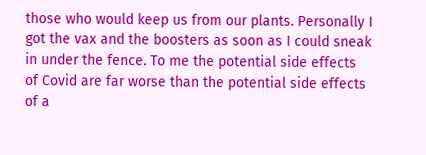those who would keep us from our plants. Personally I got the vax and the boosters as soon as I could sneak in under the fence. To me the potential side effects of Covid are far worse than the potential side effects of a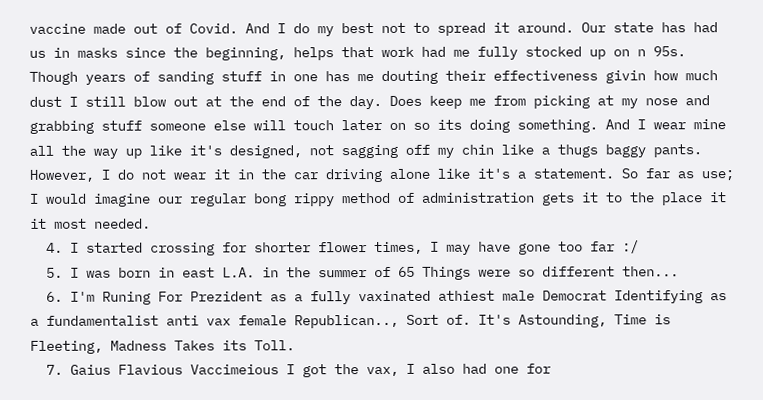vaccine made out of Covid. And I do my best not to spread it around. Our state has had us in masks since the beginning, helps that work had me fully stocked up on n 95s. Though years of sanding stuff in one has me douting their effectiveness givin how much dust I still blow out at the end of the day. Does keep me from picking at my nose and grabbing stuff someone else will touch later on so its doing something. And I wear mine all the way up like it's designed, not sagging off my chin like a thugs baggy pants. However, I do not wear it in the car driving alone like it's a statement. So far as use; I would imagine our regular bong rippy method of administration gets it to the place it it most needed.
  4. I started crossing for shorter flower times, I may have gone too far :/
  5. I was born in east L.A. in the summer of 65 Things were so different then...
  6. I'm Runing For Prezident as a fully vaxinated athiest male Democrat Identifying as a fundamentalist anti vax female Republican.., Sort of. It's Astounding, Time is Fleeting, Madness Takes its Toll.
  7. Gaius Flavious Vaccimeious I got the vax, I also had one for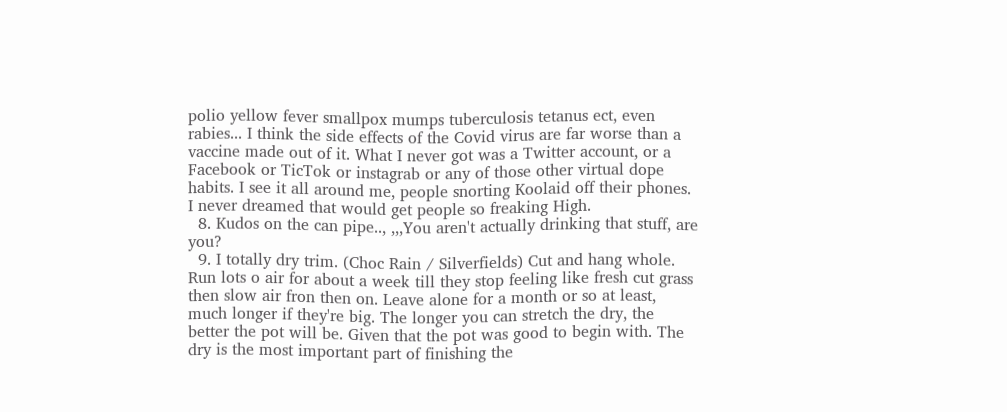polio yellow fever smallpox mumps tuberculosis tetanus ect, even rabies... I think the side effects of the Covid virus are far worse than a vaccine made out of it. What I never got was a Twitter account, or a Facebook or TicTok or instagrab or any of those other virtual dope habits. I see it all around me, people snorting Koolaid off their phones. I never dreamed that would get people so freaking High.
  8. Kudos on the can pipe.., ,,,You aren't actually drinking that stuff, are you?
  9. I totally dry trim. (Choc Rain / Silverfields) Cut and hang whole. Run lots o air for about a week till they stop feeling like fresh cut grass then slow air fron then on. Leave alone for a month or so at least, much longer if they're big. The longer you can stretch the dry, the better the pot will be. Given that the pot was good to begin with. The dry is the most important part of finishing the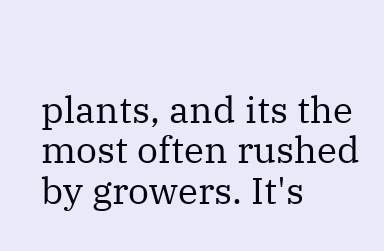plants, and its the most often rushed by growers. It's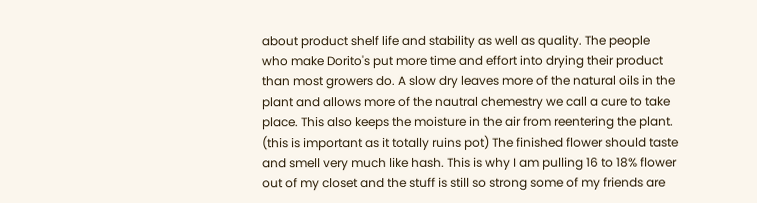about product shelf life and stability as well as quality. The people who make Dorito's put more time and effort into drying their product than most growers do. A slow dry leaves more of the natural oils in the plant and allows more of the nautral chemestry we call a cure to take place. This also keeps the moisture in the air from reentering the plant. (this is important as it totally ruins pot) The finished flower should taste and smell very much like hash. This is why I am pulling 16 to 18% flower out of my closet and the stuff is still so strong some of my friends are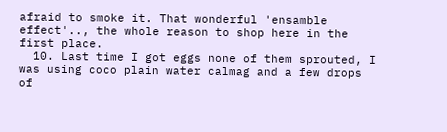afraid to smoke it. That wonderful 'ensamble effect'.., the whole reason to shop here in the first place.
  10. Last time I got eggs none of them sprouted, I was using coco plain water calmag and a few drops of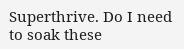Superthrive. Do I need to soak these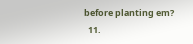before planting em?
  11.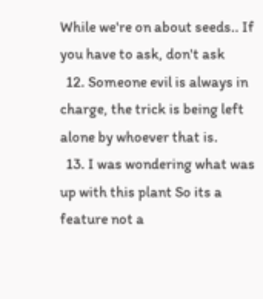While we're on about seeds.. If you have to ask, don't ask
  12. Someone evil is always in charge, the trick is being left alone by whoever that is.
  13. I was wondering what was up with this plant So its a feature not a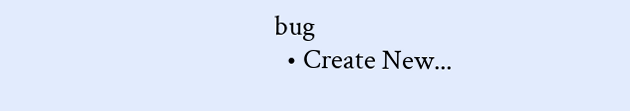bug
  • Create New...